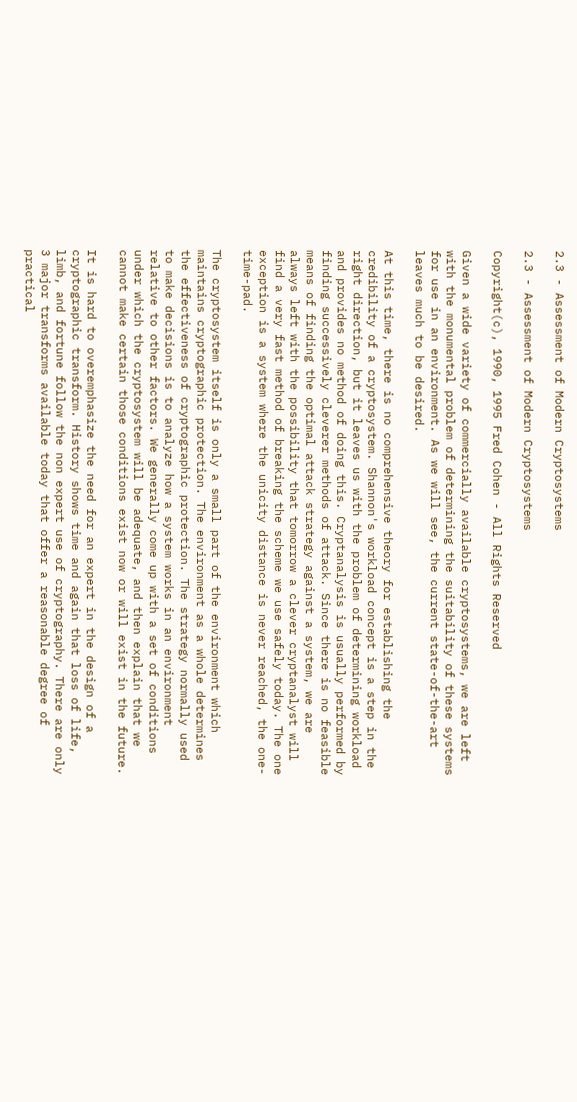2.3 - Assessment of Modern Cryptosystems

2.3 - Assessment of Modern Cryptosystems

Copyright(c), 1990, 1995 Fred Cohen - All Rights Reserved

Given a wide variety of commercially available cryptosystems, we are left with the monumental problem of determining the suitability of these systems for use in an environment. As we will see, the current state-of-the-art leaves much to be desired.

At this time, there is no comprehensive theory for establishing the credibility of a cryptosystem. Shannon's workload concept is a step in the right direction, but it leaves us with the problem of determining workload and provides no method of doing this. Cryptanalysis is usually performed by finding successively cleverer methods of attack. Since there is no feasible means of finding the optimal attack strategy against a system, we are always left with the possibility that tomorrow a clever cryptanalyst will find a very fast method of breaking the scheme we use safely today. The one exception is a system where the unicity distance is never reached, the one-time-pad.

The cryptosystem itself is only a small part of the environment which maintains cryptographic protection. The environment as a whole determines the effectiveness of cryptographic protection. The strategy normally used to make decisions is to analyze how a system works in an environment relative to other factors. We generally come up with a set of conditions under which the cryptosystem will be adequate, and then explain that we cannot make certain those conditions exist now or will exist in the future.

It is hard to overemphasize the need for an expert in the design of a cryptographic transform. History shows time and again that loss of life, limb, and fortune follow the non expert use of cryptography. There are only 3 major transforms available today that offer a reasonable degree of practical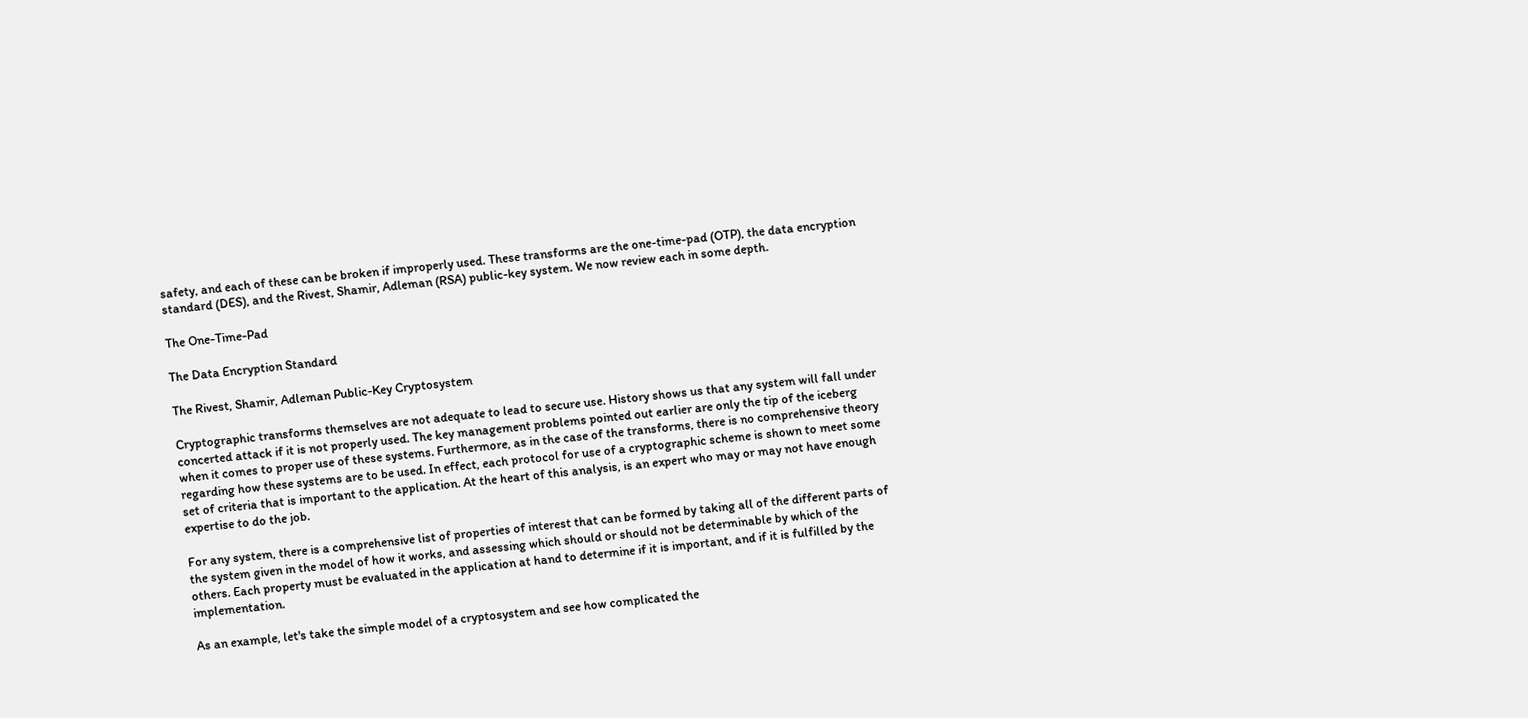safety, and each of these can be broken if improperly used. These transforms are the one-time-pad (OTP), the data encryption standard (DES), and the Rivest, Shamir, Adleman (RSA) public-key system. We now review each in some depth.

The One-Time-Pad

The Data Encryption Standard

The Rivest, Shamir, Adleman Public-Key Cryptosystem

Cryptographic transforms themselves are not adequate to lead to secure use. History shows us that any system will fall under concerted attack if it is not properly used. The key management problems pointed out earlier are only the tip of the iceberg when it comes to proper use of these systems. Furthermore, as in the case of the transforms, there is no comprehensive theory regarding how these systems are to be used. In effect, each protocol for use of a cryptographic scheme is shown to meet some set of criteria that is important to the application. At the heart of this analysis, is an expert who may or may not have enough expertise to do the job.

For any system, there is a comprehensive list of properties of interest that can be formed by taking all of the different parts of the system given in the model of how it works, and assessing which should or should not be determinable by which of the others. Each property must be evaluated in the application at hand to determine if it is important, and if it is fulfilled by the implementation.

As an example, let's take the simple model of a cryptosystem and see how complicated the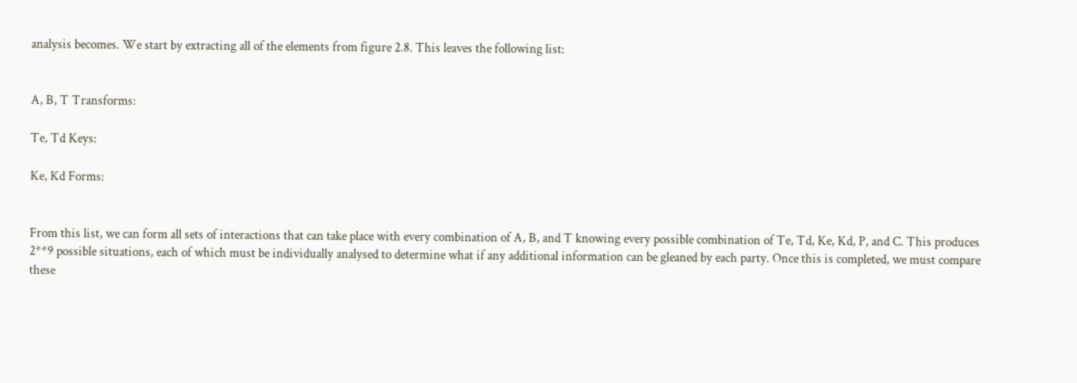analysis becomes. We start by extracting all of the elements from figure 2.8. This leaves the following list:


A, B, T Transforms:

Te, Td Keys:

Ke, Kd Forms:


From this list, we can form all sets of interactions that can take place with every combination of A, B, and T knowing every possible combination of Te, Td, Ke, Kd, P, and C. This produces 2**9 possible situations, each of which must be individually analysed to determine what if any additional information can be gleaned by each party. Once this is completed, we must compare these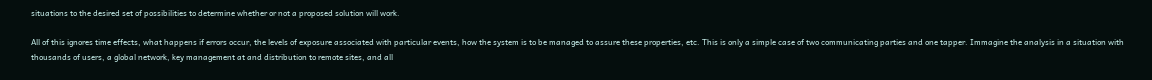situations to the desired set of possibilities to determine whether or not a proposed solution will work.

All of this ignores time effects, what happens if errors occur, the levels of exposure associated with particular events, how the system is to be managed to assure these properties, etc. This is only a simple case of two communicating parties and one tapper. Immagine the analysis in a situation with thousands of users, a global network, key management at and distribution to remote sites, and all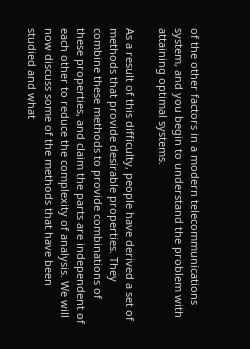of the other factors in a modern telecommunications system, and you begin to understand the problem with attaining optimal systems.

As a result of this difficulty, people have derived a set of methods that provide desirable properties. They combine these methods to provide combinations of these properties, and claim the parts are independent of each other to reduce the complexity of analysis. We will now discuss some of the methods that have been studied and what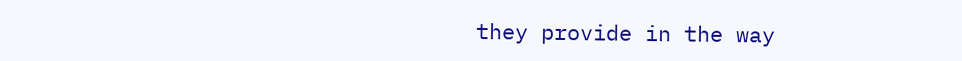they provide in the way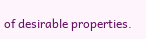of desirable properties.